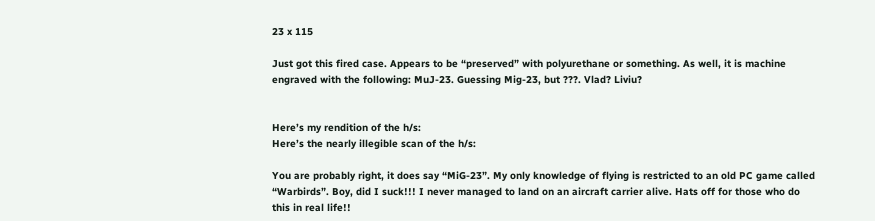23 x 115

Just got this fired case. Appears to be “preserved” with polyurethane or something. As well, it is machine engraved with the following: MuJ-23. Guessing Mig-23, but ???. Vlad? Liviu?


Here’s my rendition of the h/s:
Here’s the nearly illegible scan of the h/s:

You are probably right, it does say “MiG-23”. My only knowledge of flying is restricted to an old PC game called “Warbirds”. Boy, did I suck!!! I never managed to land on an aircraft carrier alive. Hats off for those who do this in real life!!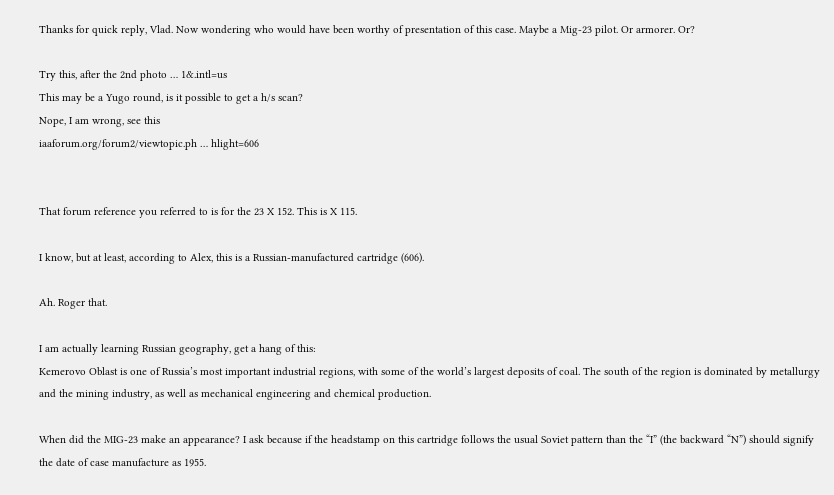Thanks for quick reply, Vlad. Now wondering who would have been worthy of presentation of this case. Maybe a Mig-23 pilot. Or armorer. Or?

Try this, after the 2nd photo … 1&.intl=us
This may be a Yugo round, is it possible to get a h/s scan?
Nope, I am wrong, see this
iaaforum.org/forum2/viewtopic.ph … hlight=606


That forum reference you referred to is for the 23 X 152. This is X 115.

I know, but at least, according to Alex, this is a Russian-manufactured cartridge (606).

Ah. Roger that.

I am actually learning Russian geography, get a hang of this:
Kemerovo Oblast is one of Russia’s most important industrial regions, with some of the world’s largest deposits of coal. The south of the region is dominated by metallurgy and the mining industry, as well as mechanical engineering and chemical production.

When did the MIG-23 make an appearance? I ask because if the headstamp on this cartridge follows the usual Soviet pattern than the “I” (the backward “N”) should signify the date of case manufacture as 1955.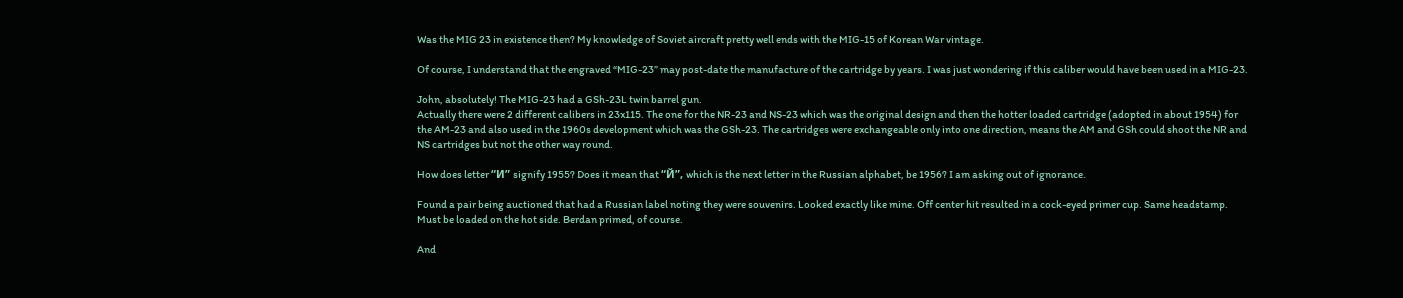Was the MIG 23 in existence then? My knowledge of Soviet aircraft pretty well ends with the MIG-15 of Korean War vintage.

Of course, I understand that the engraved “MIG-23” may post-date the manufacture of the cartridge by years. I was just wondering if this caliber would have been used in a MIG-23.

John, absolutely! The MIG-23 had a GSh-23L twin barrel gun.
Actually there were 2 different calibers in 23x115. The one for the NR-23 and NS-23 which was the original design and then the hotter loaded cartridge (adopted in about 1954) for the AM-23 and also used in the 1960s development which was the GSh-23. The cartridges were exchangeable only into one direction, means the AM and GSh could shoot the NR and NS cartridges but not the other way round.

How does letter “И” signify 1955? Does it mean that “Й”, which is the next letter in the Russian alphabet, be 1956? I am asking out of ignorance.

Found a pair being auctioned that had a Russian label noting they were souvenirs. Looked exactly like mine. Off center hit resulted in a cock-eyed primer cup. Same headstamp. Must be loaded on the hot side. Berdan primed, of course.

And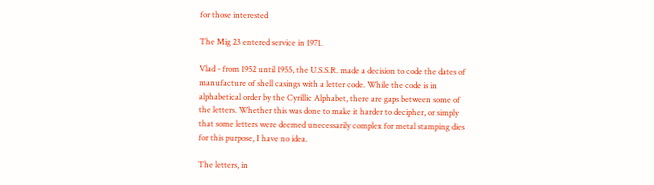for those interested

The Mig 23 entered service in 1971.

Vlad - from 1952 until 1955, the U.S.S.R. made a decision to code the dates of manufacture of shell casings with a letter code. While the code is in alphabetical order by the Cyrillic Alphabet, there are gaps between some of the letters. Whether this was done to make it harder to decipher, or simply that some letters were deemed unecessarily complex for metal stamping dies for this purpose, I have no idea.

The letters, in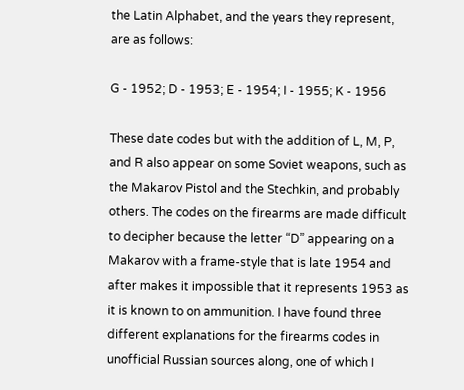the Latin Alphabet, and the years they represent, are as follows:

G - 1952; D - 1953; E - 1954; I - 1955; K - 1956

These date codes but with the addition of L, M, P, and R also appear on some Soviet weapons, such as the Makarov Pistol and the Stechkin, and probably others. The codes on the firearms are made difficult to decipher because the letter “D” appearing on a Makarov with a frame-style that is late 1954 and after makes it impossible that it represents 1953 as it is known to on ammunition. I have found three different explanations for the firearms codes in unofficial Russian sources along, one of which I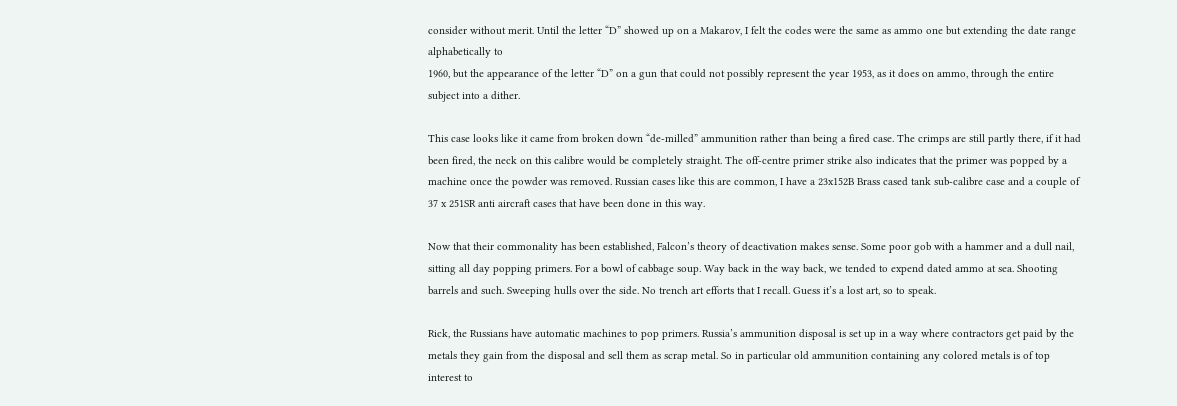consider without merit. Until the letter “D” showed up on a Makarov, I felt the codes were the same as ammo one but extending the date range alphabetically to
1960, but the appearance of the letter “D” on a gun that could not possibly represent the year 1953, as it does on ammo, through the entire subject into a dither.

This case looks like it came from broken down “de-milled” ammunition rather than being a fired case. The crimps are still partly there, if it had been fired, the neck on this calibre would be completely straight. The off-centre primer strike also indicates that the primer was popped by a machine once the powder was removed. Russian cases like this are common, I have a 23x152B Brass cased tank sub-calibre case and a couple of 37 x 251SR anti aircraft cases that have been done in this way.

Now that their commonality has been established, Falcon’s theory of deactivation makes sense. Some poor gob with a hammer and a dull nail, sitting all day popping primers. For a bowl of cabbage soup. Way back in the way back, we tended to expend dated ammo at sea. Shooting barrels and such. Sweeping hulls over the side. No trench art efforts that I recall. Guess it’s a lost art, so to speak.

Rick, the Russians have automatic machines to pop primers. Russia’s ammunition disposal is set up in a way where contractors get paid by the metals they gain from the disposal and sell them as scrap metal. So in particular old ammunition containing any colored metals is of top interest to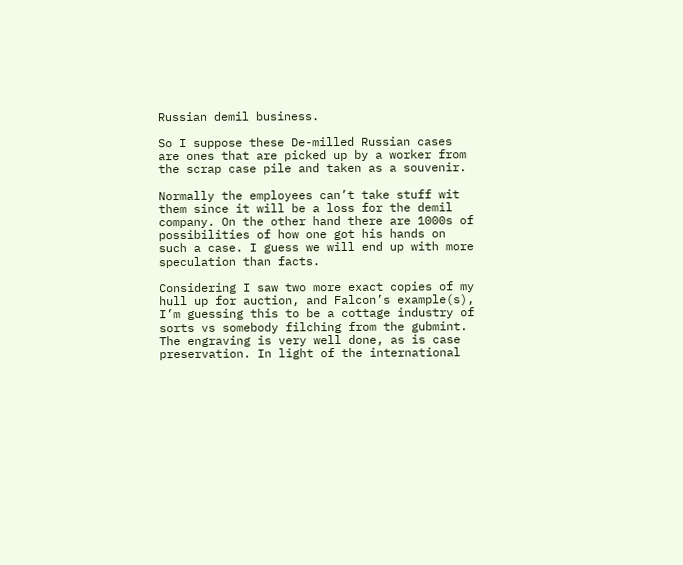Russian demil business.

So I suppose these De-milled Russian cases are ones that are picked up by a worker from the scrap case pile and taken as a souvenir.

Normally the employees can’t take stuff wit them since it will be a loss for the demil company. On the other hand there are 1000s of possibilities of how one got his hands on such a case. I guess we will end up with more speculation than facts.

Considering I saw two more exact copies of my hull up for auction, and Falcon’s example(s), I’m guessing this to be a cottage industry of sorts vs somebody filching from the gubmint. The engraving is very well done, as is case preservation. In light of the international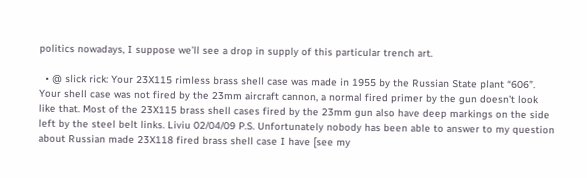politics nowadays, I suppose we’ll see a drop in supply of this particular trench art.

  • @ slick rick: Your 23X115 rimless brass shell case was made in 1955 by the Russian State plant “606”. Your shell case was not fired by the 23mm aircraft cannon, a normal fired primer by the gun doesn’t look like that. Most of the 23X115 brass shell cases fired by the 23mm gun also have deep markings on the side left by the steel belt links. Liviu 02/04/09 P.S. Unfortunately nobody has been able to answer to my question about Russian made 23X118 fired brass shell case I have [see my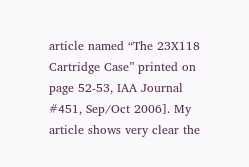article named “The 23X118 Cartridge Case” printed on page 52-53, IAA Journal #451, Sep/Oct 2006]. My article shows very clear the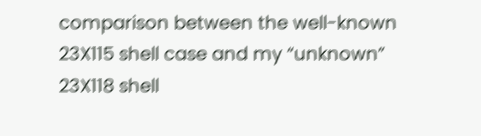comparison between the well-known 23X115 shell case and my “unknown” 23X118 shell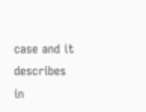case and it describes in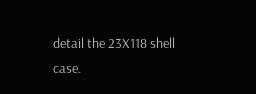detail the 23X118 shell case.